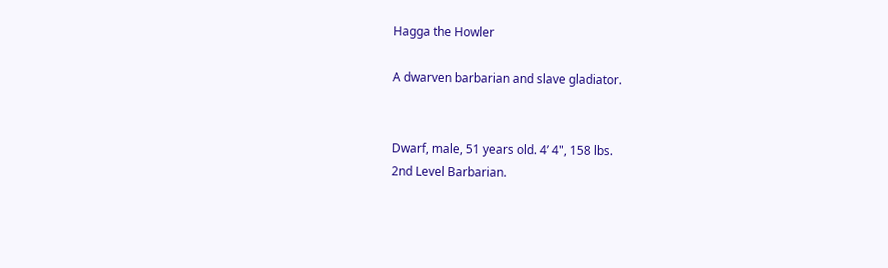Hagga the Howler

A dwarven barbarian and slave gladiator.


Dwarf, male, 51 years old. 4’ 4", 158 lbs.
2nd Level Barbarian.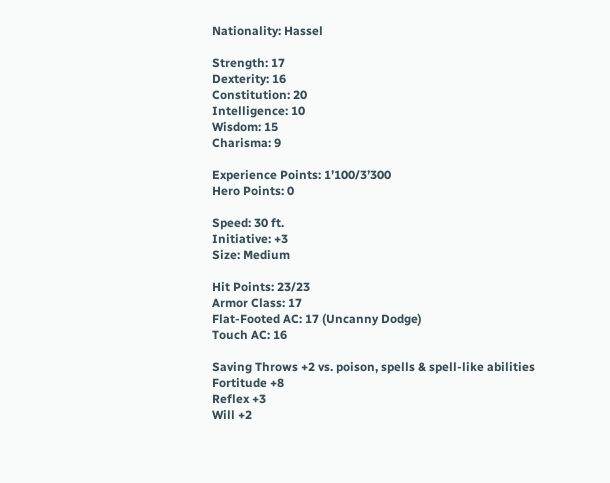Nationality: Hassel

Strength: 17
Dexterity: 16
Constitution: 20
Intelligence: 10
Wisdom: 15
Charisma: 9

Experience Points: 1’100/3’300
Hero Points: 0

Speed: 30 ft.
Initiative: +3
Size: Medium

Hit Points: 23/23
Armor Class: 17
Flat-Footed AC: 17 (Uncanny Dodge)
Touch AC: 16

Saving Throws +2 vs. poison, spells & spell-like abilities
Fortitude +8
Reflex +3
Will +2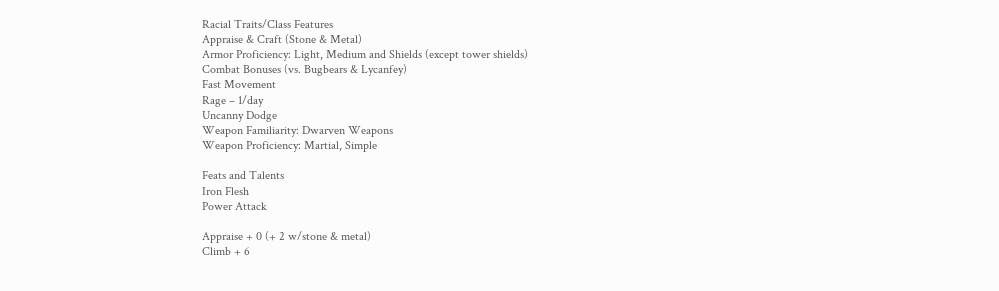Racial Traits/Class Features
Appraise & Craft (Stone & Metal)
Armor Proficiency: Light, Medium and Shields (except tower shields)
Combat Bonuses (vs. Bugbears & Lycanfey)
Fast Movement
Rage – 1/day
Uncanny Dodge
Weapon Familiarity: Dwarven Weapons
Weapon Proficiency: Martial, Simple

Feats and Talents
Iron Flesh
Power Attack

Appraise + 0 (+ 2 w/stone & metal)
Climb + 6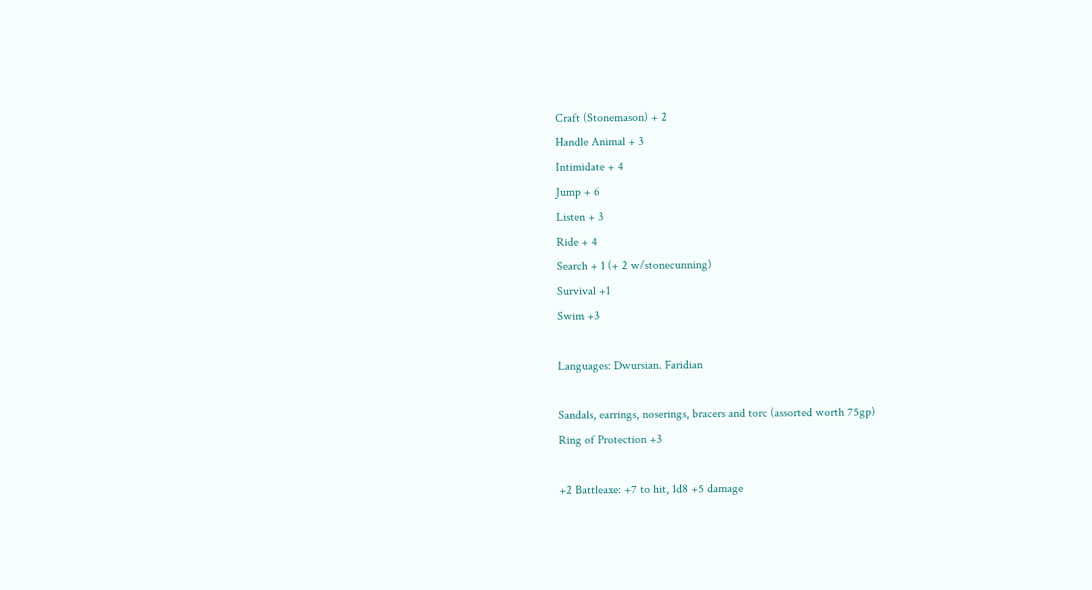Craft (Stonemason) + 2
Handle Animal + 3
Intimidate + 4
Jump + 6
Listen + 3
Ride + 4
Search + 1 (+ 2 w/stonecunning)
Survival +1
Swim +3

Languages: Dwursian. Faridian

Sandals, earrings, noserings, bracers and torc (assorted worth 75gp)
Ring of Protection +3

+2 Battleaxe: +7 to hit, 1d8 +5 damage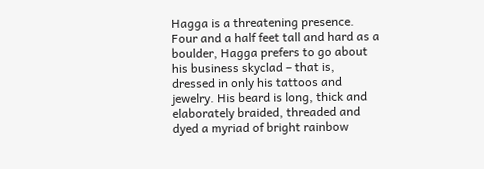Hagga is a threatening presence. Four and a half feet tall and hard as a boulder, Hagga prefers to go about his business skyclad – that is, dressed in only his tattoos and jewelry. His beard is long, thick and elaborately braided, threaded and dyed a myriad of bright rainbow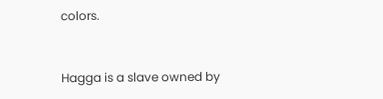colors.


Hagga is a slave owned by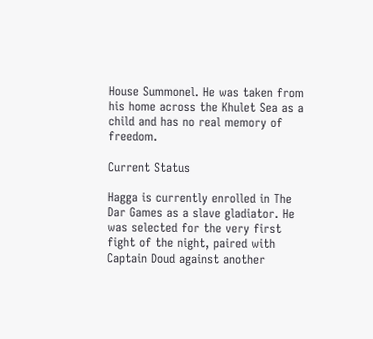House Summonel. He was taken from his home across the Khulet Sea as a child and has no real memory of freedom.

Current Status

Hagga is currently enrolled in The Dar Games as a slave gladiator. He was selected for the very first fight of the night, paired with Captain Doud against another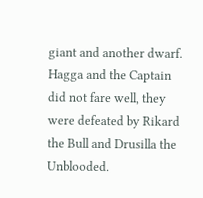giant and another dwarf. Hagga and the Captain did not fare well, they were defeated by Rikard the Bull and Drusilla the Unblooded.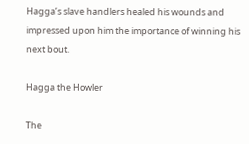Hagga’s slave handlers healed his wounds and impressed upon him the importance of winning his next bout.

Hagga the Howler

The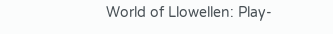World of Llowellen: Play-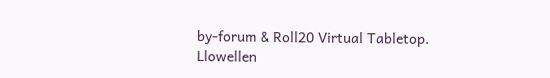by-forum & Roll20 Virtual Tabletop. Llowellen